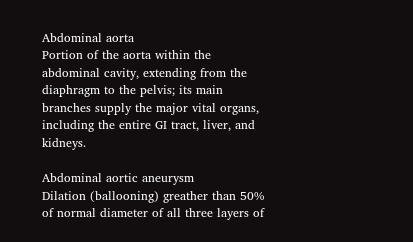Abdominal aorta
Portion of the aorta within the abdominal cavity, extending from the diaphragm to the pelvis; its main branches supply the major vital organs, including the entire GI tract, liver, and kidneys.

Abdominal aortic aneurysm
Dilation (ballooning) greather than 50% of normal diameter of all three layers of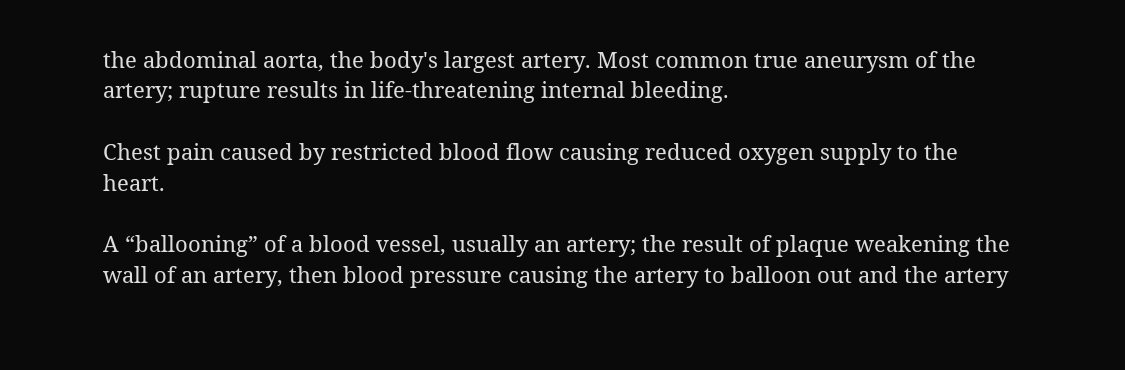the abdominal aorta, the body's largest artery. Most common true aneurysm of the artery; rupture results in life-threatening internal bleeding.

Chest pain caused by restricted blood flow causing reduced oxygen supply to the heart.

A “ballooning” of a blood vessel, usually an artery; the result of plaque weakening the wall of an artery, then blood pressure causing the artery to balloon out and the artery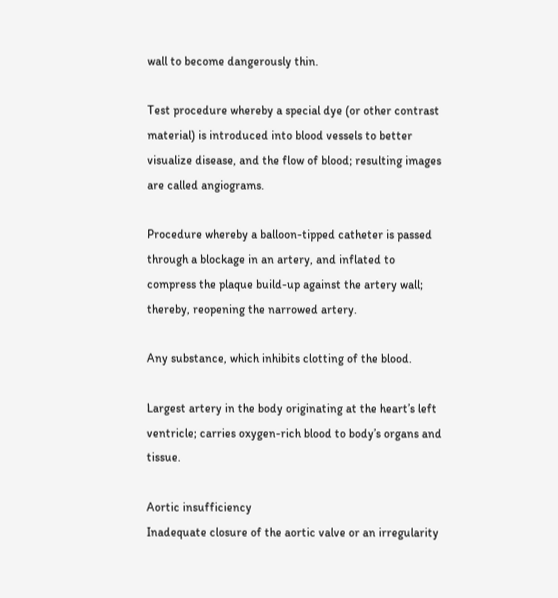wall to become dangerously thin.

Test procedure whereby a special dye (or other contrast material) is introduced into blood vessels to better visualize disease, and the flow of blood; resulting images are called angiograms.

Procedure whereby a balloon-tipped catheter is passed through a blockage in an artery, and inflated to compress the plaque build-up against the artery wall; thereby, reopening the narrowed artery.

Any substance, which inhibits clotting of the blood.

Largest artery in the body originating at the heart’s left ventricle; carries oxygen-rich blood to body’s organs and tissue.

Aortic insufficiency
Inadequate closure of the aortic valve or an irregularity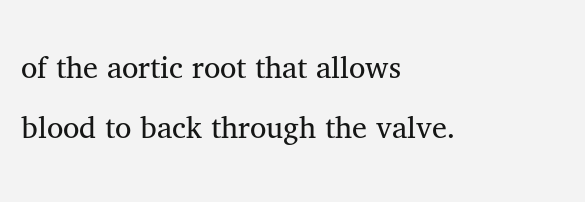of the aortic root that allows blood to back through the valve.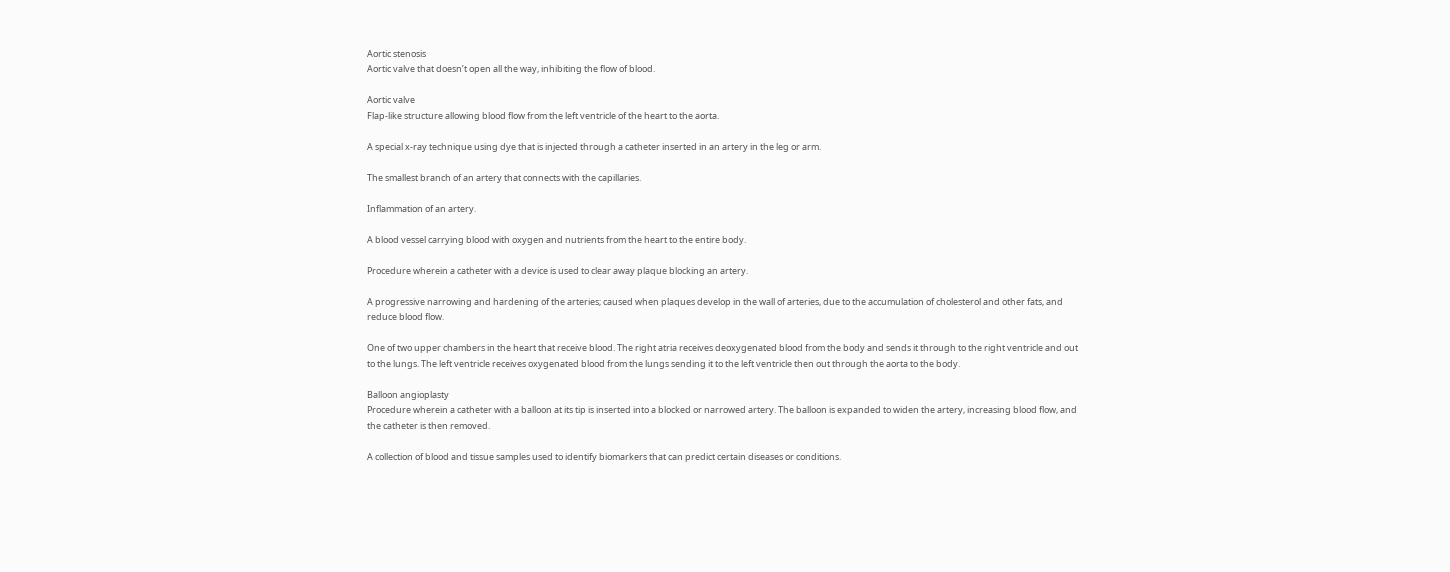Aortic stenosis
Aortic valve that doesn’t open all the way, inhibiting the flow of blood.

Aortic valve
Flap-like structure allowing blood flow from the left ventricle of the heart to the aorta.

A special x-ray technique using dye that is injected through a catheter inserted in an artery in the leg or arm.

The smallest branch of an artery that connects with the capillaries.

Inflammation of an artery.

A blood vessel carrying blood with oxygen and nutrients from the heart to the entire body.

Procedure wherein a catheter with a device is used to clear away plaque blocking an artery.

A progressive narrowing and hardening of the arteries; caused when plaques develop in the wall of arteries, due to the accumulation of cholesterol and other fats, and reduce blood flow.

One of two upper chambers in the heart that receive blood. The right atria receives deoxygenated blood from the body and sends it through to the right ventricle and out to the lungs. The left ventricle receives oxygenated blood from the lungs sending it to the left ventricle then out through the aorta to the body.

Balloon angioplasty
Procedure wherein a catheter with a balloon at its tip is inserted into a blocked or narrowed artery. The balloon is expanded to widen the artery, increasing blood flow, and the catheter is then removed.

A collection of blood and tissue samples used to identify biomarkers that can predict certain diseases or conditions.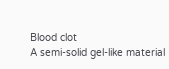Blood clot
A semi-solid gel-like material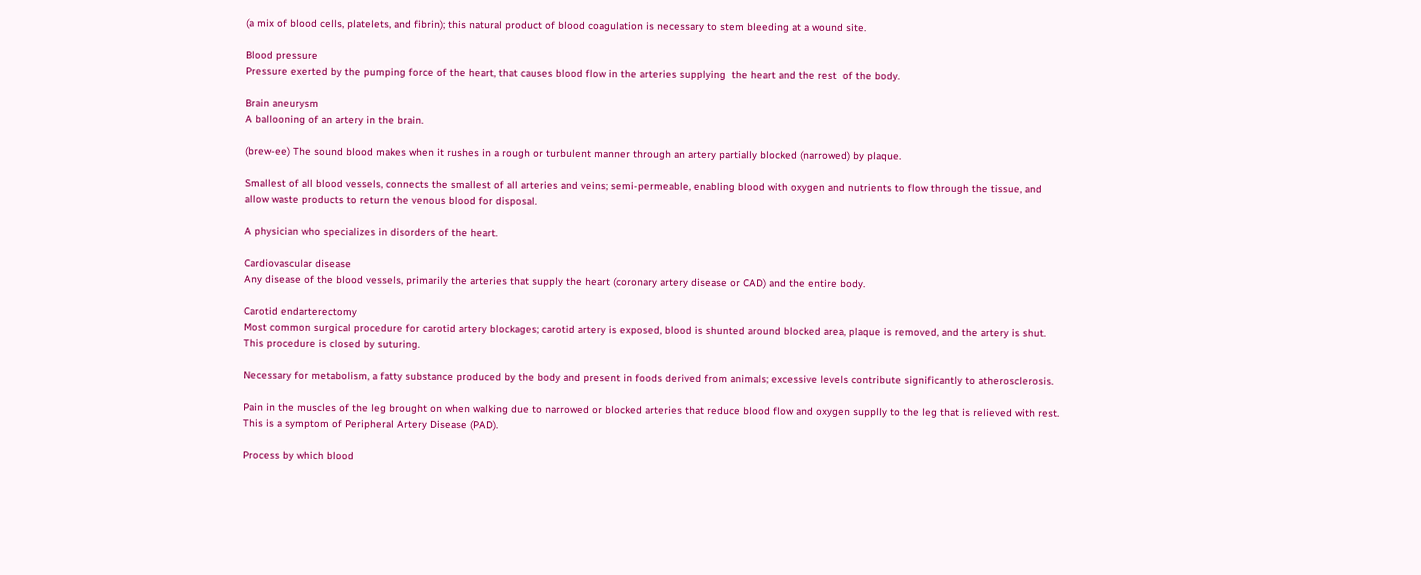(a mix of blood cells, platelets, and fibrin); this natural product of blood coagulation is necessary to stem bleeding at a wound site.

Blood pressure
Pressure exerted by the pumping force of the heart, that causes blood flow in the arteries supplying  the heart and the rest  of the body.

Brain aneurysm
A ballooning of an artery in the brain.

(brew-ee) The sound blood makes when it rushes in a rough or turbulent manner through an artery partially blocked (narrowed) by plaque.

Smallest of all blood vessels, connects the smallest of all arteries and veins; semi-permeable, enabling blood with oxygen and nutrients to flow through the tissue, and allow waste products to return the venous blood for disposal.

A physician who specializes in disorders of the heart.

Cardiovascular disease
Any disease of the blood vessels, primarily the arteries that supply the heart (coronary artery disease or CAD) and the entire body.

Carotid endarterectomy
Most common surgical procedure for carotid artery blockages; carotid artery is exposed, blood is shunted around blocked area, plaque is removed, and the artery is shut. This procedure is closed by suturing.

Necessary for metabolism, a fatty substance produced by the body and present in foods derived from animals; excessive levels contribute significantly to atherosclerosis.

Pain in the muscles of the leg brought on when walking due to narrowed or blocked arteries that reduce blood flow and oxygen supplly to the leg that is relieved with rest. This is a symptom of Peripheral Artery Disease (PAD).

Process by which blood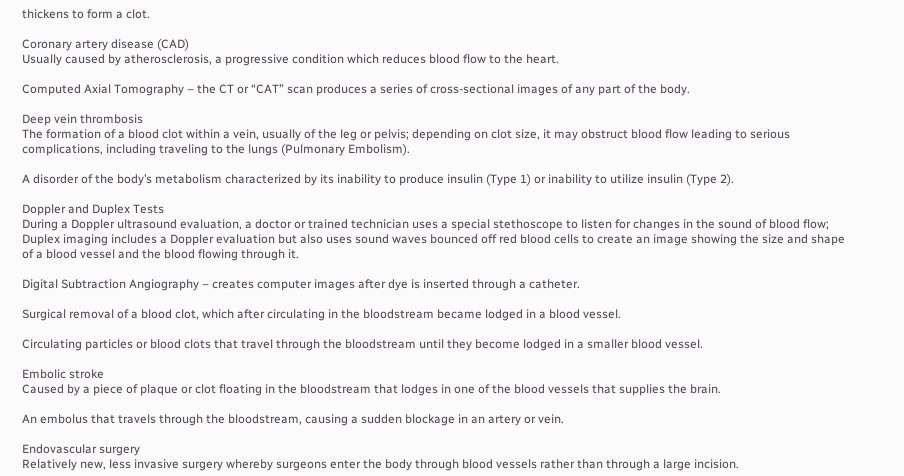thickens to form a clot.

Coronary artery disease (CAD)
Usually caused by atherosclerosis, a progressive condition which reduces blood flow to the heart.

Computed Axial Tomography – the CT or “CAT” scan produces a series of cross-sectional images of any part of the body.

Deep vein thrombosis
The formation of a blood clot within a vein, usually of the leg or pelvis; depending on clot size, it may obstruct blood flow leading to serious complications, including traveling to the lungs (Pulmonary Embolism).

A disorder of the body’s metabolism characterized by its inability to produce insulin (Type 1) or inability to utilize insulin (Type 2).

Doppler and Duplex Tests
During a Doppler ultrasound evaluation, a doctor or trained technician uses a special stethoscope to listen for changes in the sound of blood flow; Duplex imaging includes a Doppler evaluation but also uses sound waves bounced off red blood cells to create an image showing the size and shape of a blood vessel and the blood flowing through it.

Digital Subtraction Angiography – creates computer images after dye is inserted through a catheter.

Surgical removal of a blood clot, which after circulating in the bloodstream became lodged in a blood vessel.

Circulating particles or blood clots that travel through the bloodstream until they become lodged in a smaller blood vessel.

Embolic stroke
Caused by a piece of plaque or clot floating in the bloodstream that lodges in one of the blood vessels that supplies the brain.

An embolus that travels through the bloodstream, causing a sudden blockage in an artery or vein.

Endovascular surgery
Relatively new, less invasive surgery whereby surgeons enter the body through blood vessels rather than through a large incision.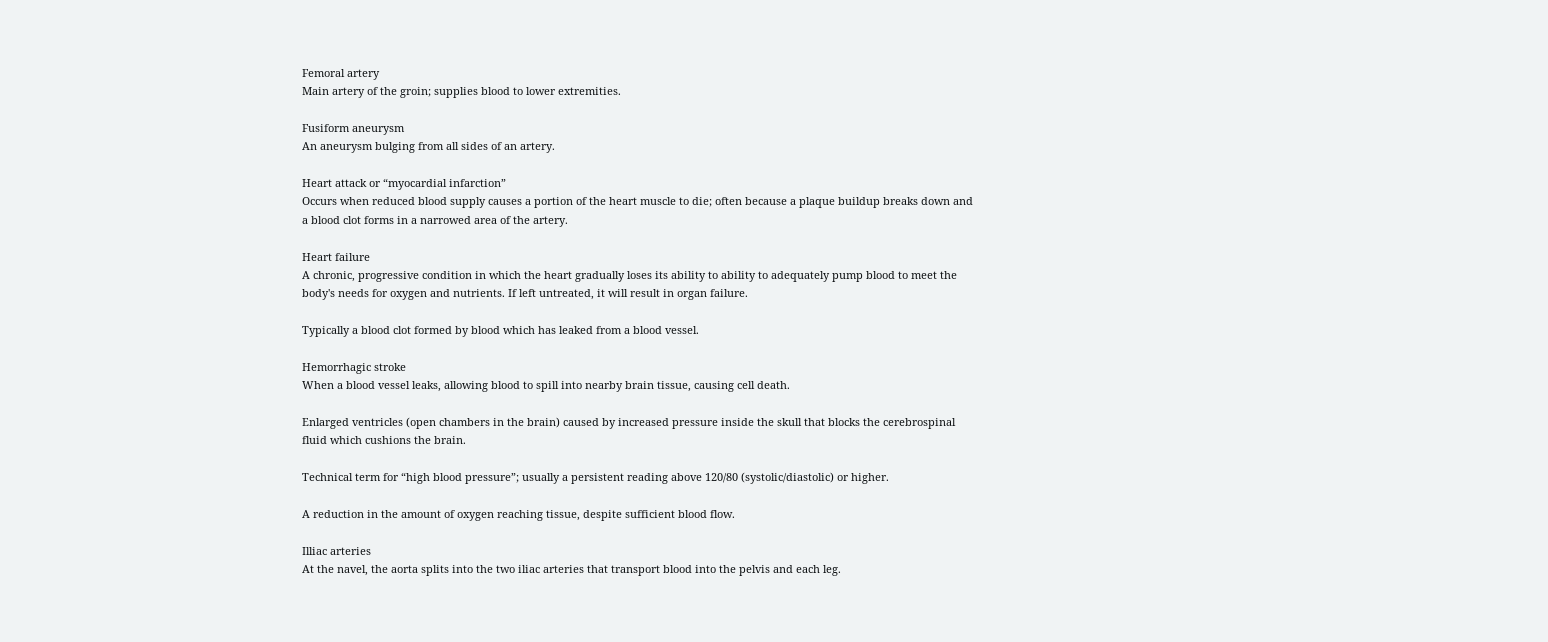Femoral artery
Main artery of the groin; supplies blood to lower extremities.

Fusiform aneurysm
An aneurysm bulging from all sides of an artery.

Heart attack or “myocardial infarction”
Occurs when reduced blood supply causes a portion of the heart muscle to die; often because a plaque buildup breaks down and a blood clot forms in a narrowed area of the artery.

Heart failure
A chronic, progressive condition in which the heart gradually loses its ability to ability to adequately pump blood to meet the body's needs for oxygen and nutrients. If left untreated, it will result in organ failure.

Typically a blood clot formed by blood which has leaked from a blood vessel.

Hemorrhagic stroke
When a blood vessel leaks, allowing blood to spill into nearby brain tissue, causing cell death.

Enlarged ventricles (open chambers in the brain) caused by increased pressure inside the skull that blocks the cerebrospinal fluid which cushions the brain.

Technical term for “high blood pressure”; usually a persistent reading above 120/80 (systolic/diastolic) or higher.

A reduction in the amount of oxygen reaching tissue, despite sufficient blood flow.

Illiac arteries
At the navel, the aorta splits into the two iliac arteries that transport blood into the pelvis and each leg.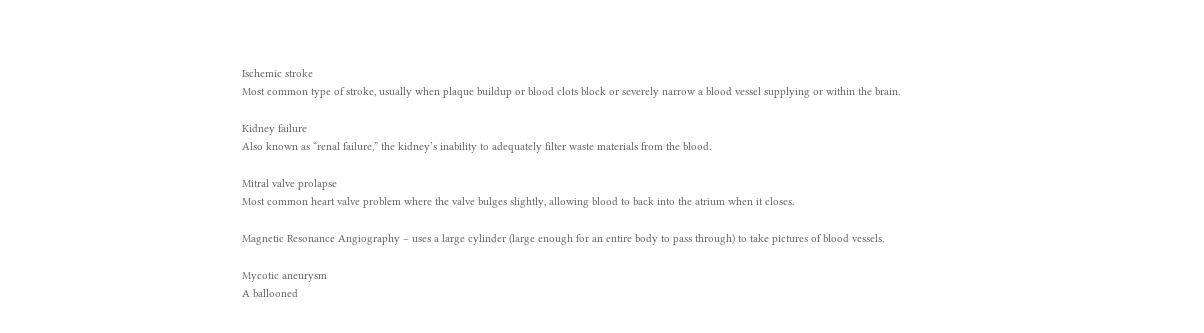Ischemic stroke
Most common type of stroke, usually when plaque buildup or blood clots block or severely narrow a blood vessel supplying or within the brain.

Kidney failure
Also known as “renal failure,” the kidney’s inability to adequately filter waste materials from the blood.

Mitral valve prolapse
Most common heart valve problem where the valve bulges slightly, allowing blood to back into the atrium when it closes.

Magnetic Resonance Angiography – uses a large cylinder (large enough for an entire body to pass through) to take pictures of blood vessels.

Mycotic aneurysm
A ballooned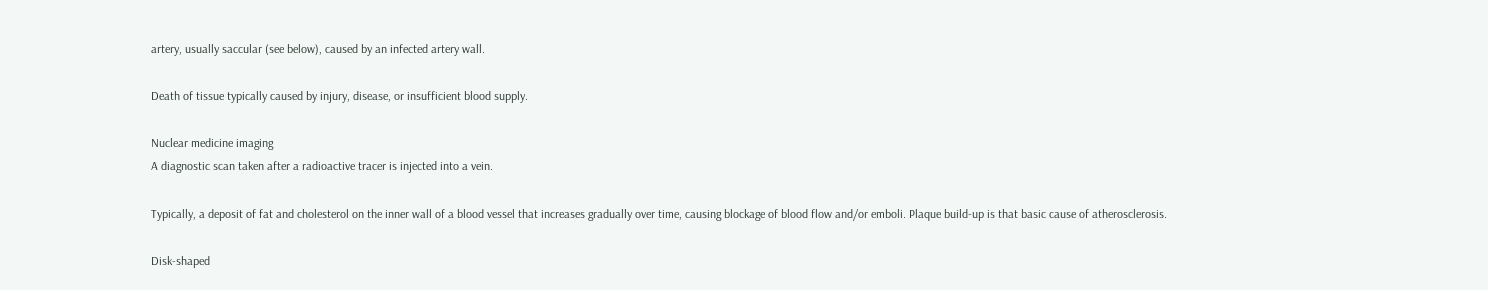artery, usually saccular (see below), caused by an infected artery wall.

Death of tissue typically caused by injury, disease, or insufficient blood supply.

Nuclear medicine imaging
A diagnostic scan taken after a radioactive tracer is injected into a vein.

Typically, a deposit of fat and cholesterol on the inner wall of a blood vessel that increases gradually over time, causing blockage of blood flow and/or emboli. Plaque build-up is that basic cause of atherosclerosis.

Disk-shaped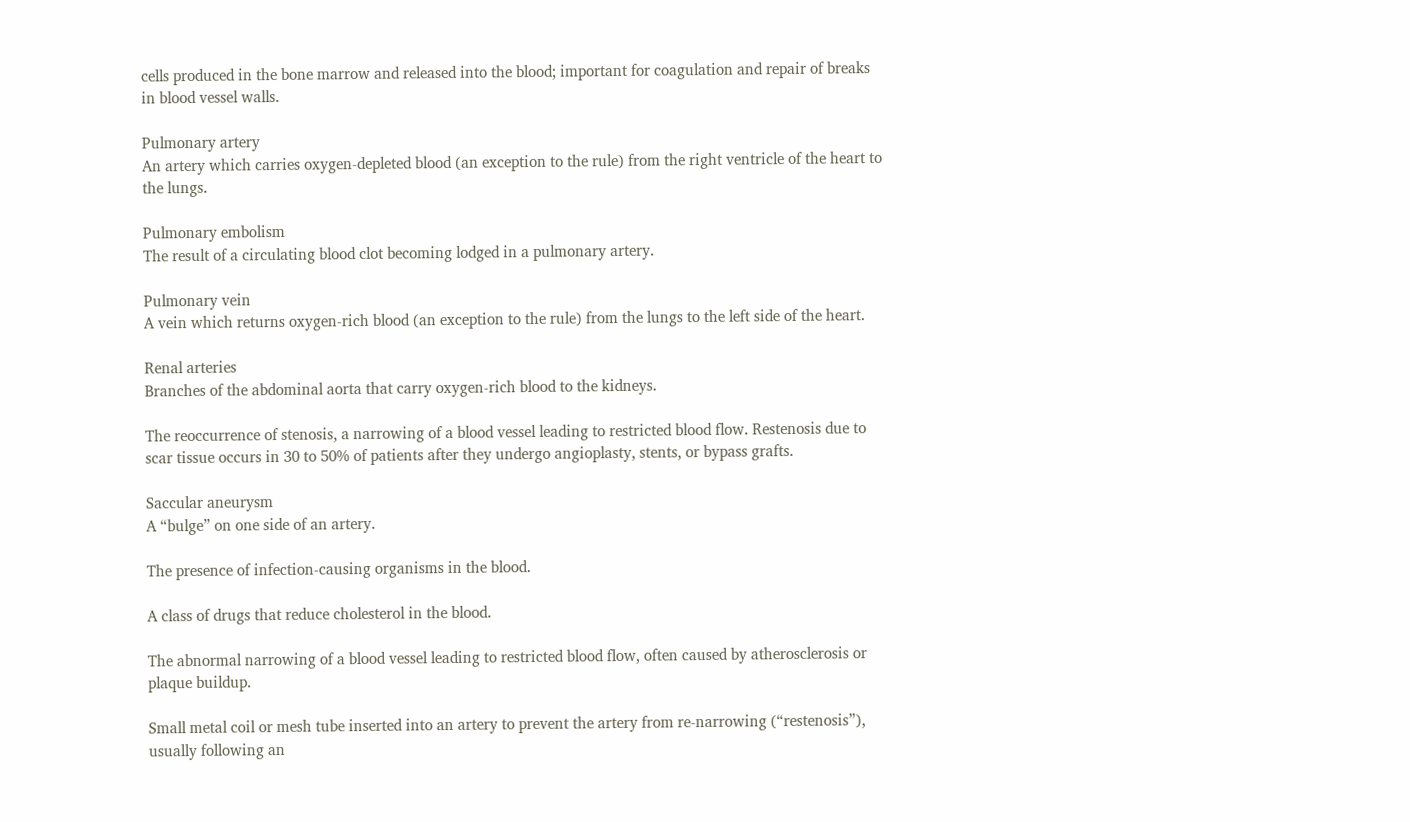cells produced in the bone marrow and released into the blood; important for coagulation and repair of breaks in blood vessel walls.

Pulmonary artery
An artery which carries oxygen-depleted blood (an exception to the rule) from the right ventricle of the heart to the lungs.

Pulmonary embolism
The result of a circulating blood clot becoming lodged in a pulmonary artery.

Pulmonary vein
A vein which returns oxygen-rich blood (an exception to the rule) from the lungs to the left side of the heart.

Renal arteries
Branches of the abdominal aorta that carry oxygen-rich blood to the kidneys.

The reoccurrence of stenosis, a narrowing of a blood vessel leading to restricted blood flow. Restenosis due to scar tissue occurs in 30 to 50% of patients after they undergo angioplasty, stents, or bypass grafts.

Saccular aneurysm
A “bulge” on one side of an artery.

The presence of infection-causing organisms in the blood.

A class of drugs that reduce cholesterol in the blood.

The abnormal narrowing of a blood vessel leading to restricted blood flow, often caused by atherosclerosis or plaque buildup.

Small metal coil or mesh tube inserted into an artery to prevent the artery from re-narrowing (“restenosis”), usually following an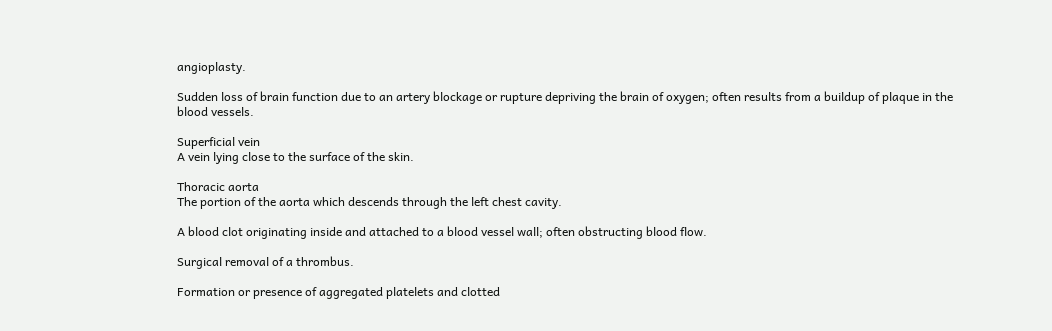angioplasty.

Sudden loss of brain function due to an artery blockage or rupture depriving the brain of oxygen; often results from a buildup of plaque in the blood vessels.

Superficial vein
A vein lying close to the surface of the skin.

Thoracic aorta
The portion of the aorta which descends through the left chest cavity.

A blood clot originating inside and attached to a blood vessel wall; often obstructing blood flow.

Surgical removal of a thrombus.

Formation or presence of aggregated platelets and clotted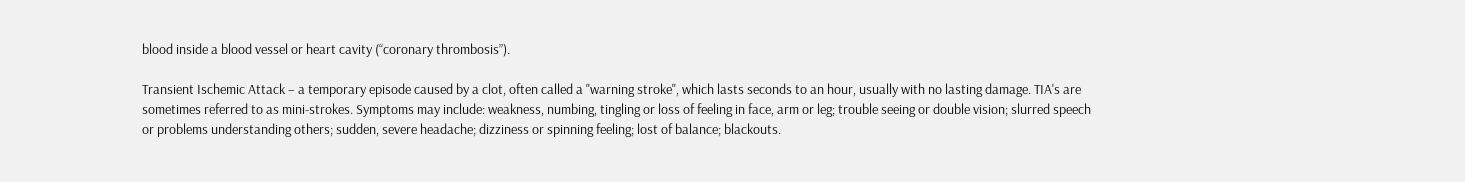blood inside a blood vessel or heart cavity (“coronary thrombosis”).

Transient Ischemic Attack – a temporary episode caused by a clot, often called a "warning stroke", which lasts seconds to an hour, usually with no lasting damage. TIA's are sometimes referred to as mini-strokes. Symptoms may include: weakness, numbing, tingling or loss of feeling in face, arm or leg; trouble seeing or double vision; slurred speech or problems understanding others; sudden, severe headache; dizziness or spinning feeling; lost of balance; blackouts.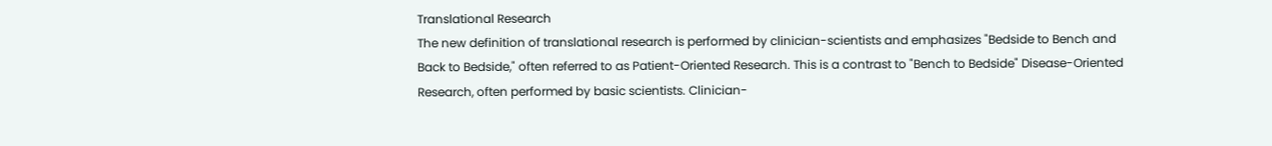Translational Research
The new definition of translational research is performed by clinician-scientists and emphasizes "Bedside to Bench and Back to Bedside," often referred to as Patient-Oriented Research. This is a contrast to "Bench to Bedside" Disease-Oriented Research, often performed by basic scientists. Clinician-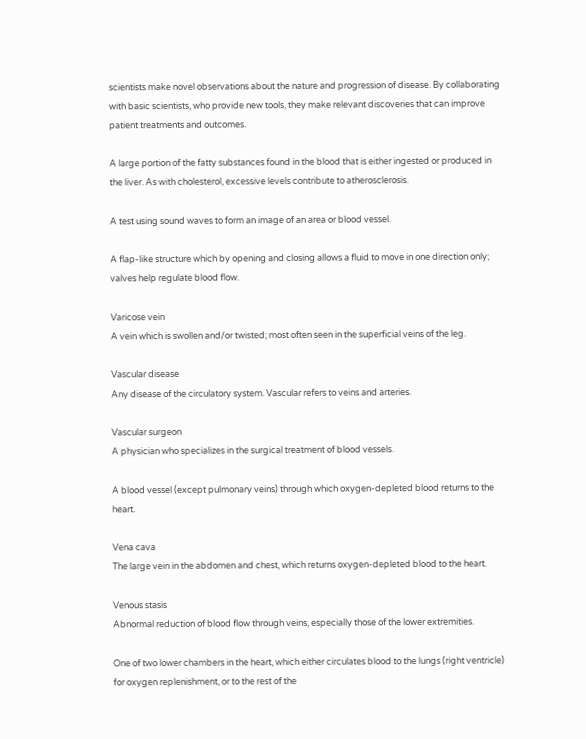scientists make novel observations about the nature and progression of disease. By collaborating with basic scientists, who provide new tools, they make relevant discoveries that can improve patient treatments and outcomes.

A large portion of the fatty substances found in the blood that is either ingested or produced in the liver. As with cholesterol, excessive levels contribute to atherosclerosis.

A test using sound waves to form an image of an area or blood vessel.

A flap-like structure which by opening and closing allows a fluid to move in one direction only; valves help regulate blood flow.

Varicose vein
A vein which is swollen and/or twisted; most often seen in the superficial veins of the leg.

Vascular disease
Any disease of the circulatory system. Vascular refers to veins and arteries.

Vascular surgeon
A physician who specializes in the surgical treatment of blood vessels.

A blood vessel (except pulmonary veins) through which oxygen-depleted blood returns to the heart.

Vena cava
The large vein in the abdomen and chest, which returns oxygen-depleted blood to the heart.

Venous stasis
Abnormal reduction of blood flow through veins, especially those of the lower extremities.

One of two lower chambers in the heart, which either circulates blood to the lungs (right ventricle) for oxygen replenishment, or to the rest of the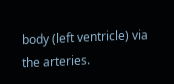body (left ventricle) via the arteries.